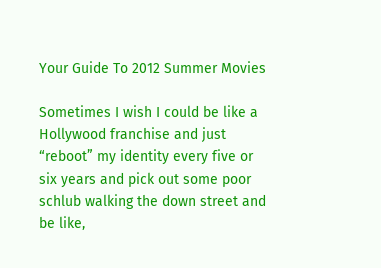Your Guide To 2012 Summer Movies

Sometimes I wish I could be like a Hollywood franchise and just “reboot” my identity every five or six years and pick out some poor schlub walking the down street and be like,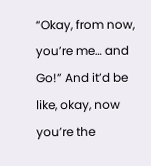“Okay, from now, you’re me… and Go!” And it’d be like, okay, now you’re the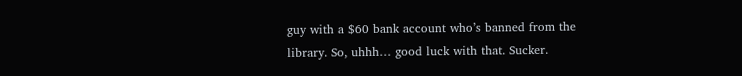guy with a $60 bank account who’s banned from the library. So, uhhh… good luck with that. Sucker.